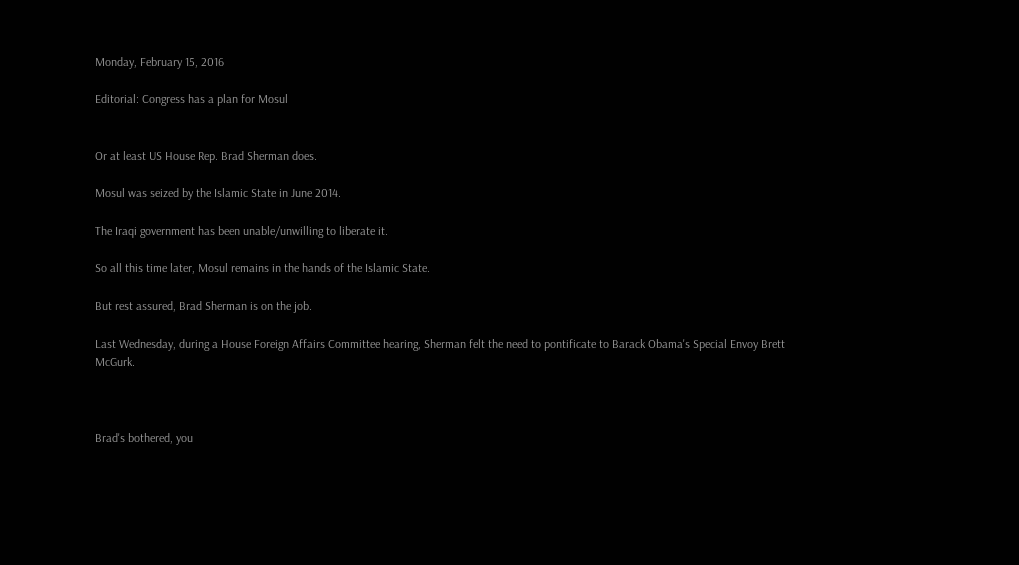Monday, February 15, 2016

Editorial: Congress has a plan for Mosul


Or at least US House Rep. Brad Sherman does.

Mosul was seized by the Islamic State in June 2014.

The Iraqi government has been unable/unwilling to liberate it.

So all this time later, Mosul remains in the hands of the Islamic State.

But rest assured, Brad Sherman is on the job.

Last Wednesday, during a House Foreign Affairs Committee hearing, Sherman felt the need to pontificate to Barack Obama's Special Envoy Brett McGurk.



Brad's bothered, you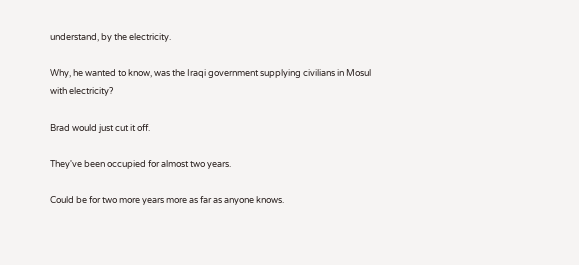understand, by the electricity.

Why, he wanted to know, was the Iraqi government supplying civilians in Mosul with electricity?

Brad would just cut it off.

They've been occupied for almost two years.

Could be for two more years more as far as anyone knows.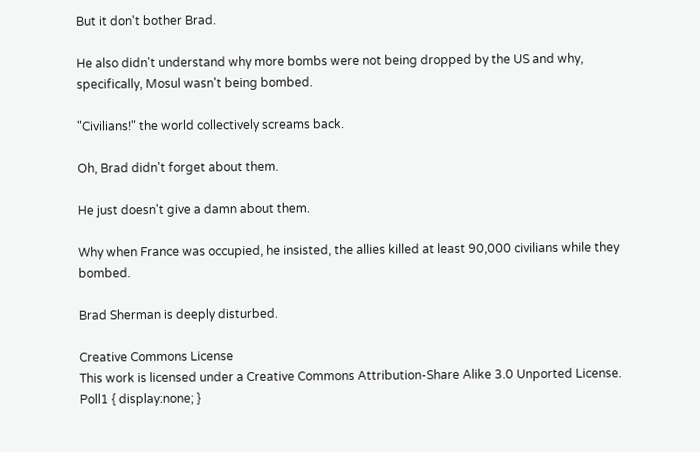But it don't bother Brad.

He also didn't understand why more bombs were not being dropped by the US and why, specifically, Mosul wasn't being bombed.

"Civilians!" the world collectively screams back.

Oh, Brad didn't forget about them.

He just doesn't give a damn about them.

Why when France was occupied, he insisted, the allies killed at least 90,000 civilians while they bombed.

Brad Sherman is deeply disturbed.

Creative Commons License
This work is licensed under a Creative Commons Attribution-Share Alike 3.0 Unported License.
Poll1 { display:none; }